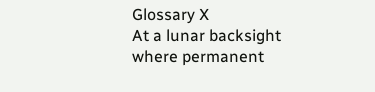Glossary X
At a lunar backsight where permanent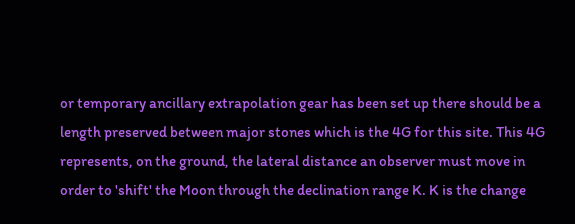or temporary ancillary extrapolation gear has been set up there should be a length preserved between major stones which is the 4G for this site. This 4G represents, on the ground, the lateral distance an observer must move in order to 'shift' the Moon through the declination range K. K is the change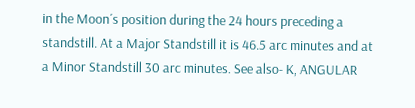in the Moon´s position during the 24 hours preceding a standstill. At a Major Standstill it is 46.5 arc minutes and at a Minor Standstill 30 arc minutes. See also- K, ANGULAR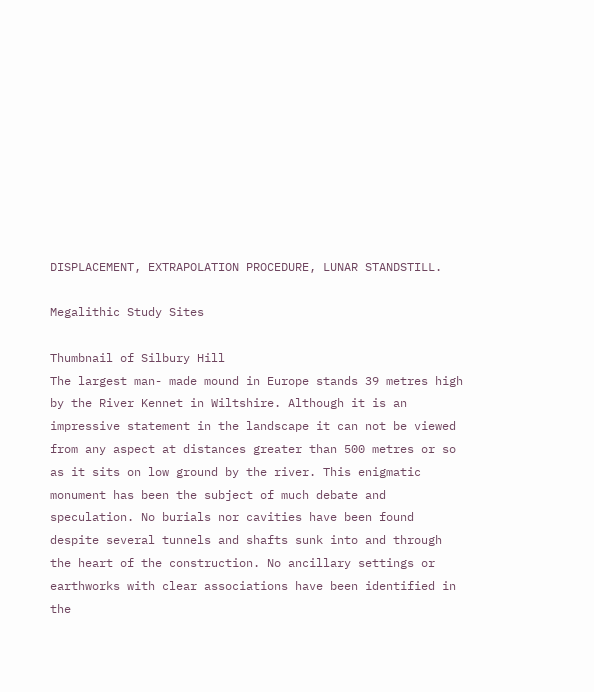DISPLACEMENT, EXTRAPOLATION PROCEDURE, LUNAR STANDSTILL.

Megalithic Study Sites

Thumbnail of Silbury Hill
The largest man- made mound in Europe stands 39 metres high by the River Kennet in Wiltshire. Although it is an impressive statement in the landscape it can not be viewed from any aspect at distances greater than 500 metres or so as it sits on low ground by the river. This enigmatic monument has been the subject of much debate and speculation. No burials nor cavities have been found despite several tunnels and shafts sunk into and through the heart of the construction. No ancillary settings or earthworks with clear associations have been identified in the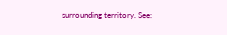surrounding territory. See: